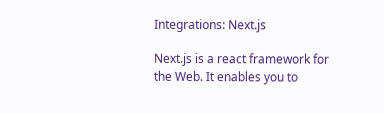Integrations: Next.js

Next.js is a react framework for the Web. It enables you to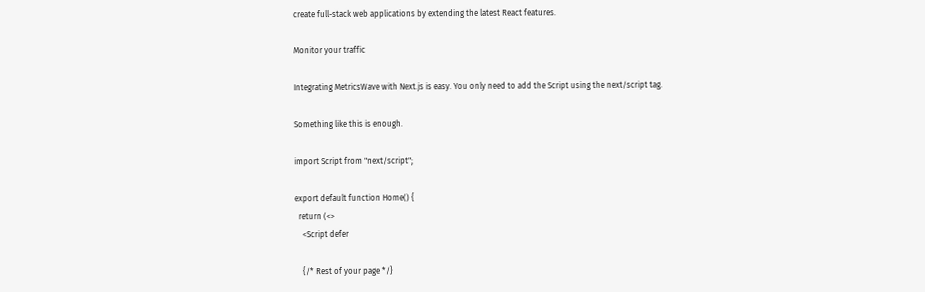create full-stack web applications by extending the latest React features.

Monitor your traffic

Integrating MetricsWave with Next.js is easy. You only need to add the Script using the next/script tag.

Something like this is enough.

import Script from "next/script";

export default function Home() {
  return (<>
    <Script defer

    {/* Rest of your page */}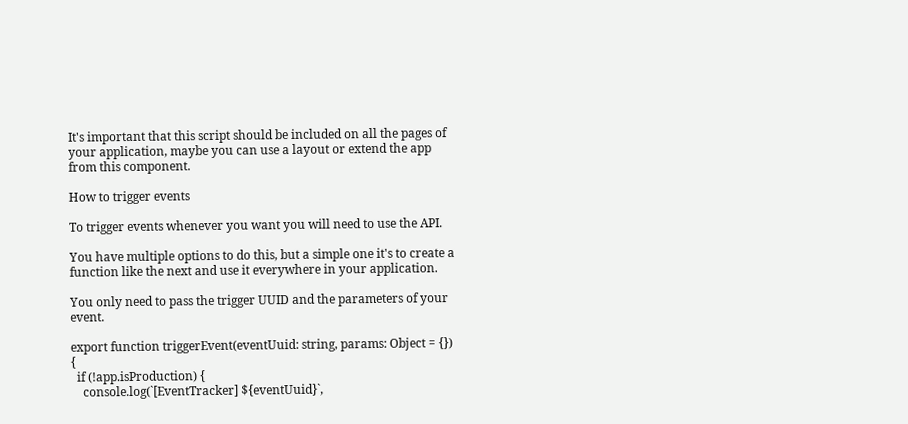It's important that this script should be included on all the pages of your application, maybe you can use a layout or extend the app from this component.

How to trigger events

To trigger events whenever you want you will need to use the API.

You have multiple options to do this, but a simple one it's to create a function like the next and use it everywhere in your application.

You only need to pass the trigger UUID and the parameters of your event.

export function triggerEvent(eventUuid: string, params: Object = {}) {
  if (!app.isProduction) {
    console.log(`[EventTracker] ${eventUuid}`,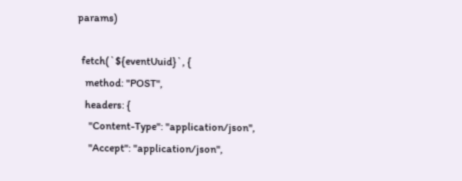params)

  fetch(`${eventUuid}`, {
    method: "POST",
    headers: {
      "Content-Type": "application/json",
      "Accept": "application/json",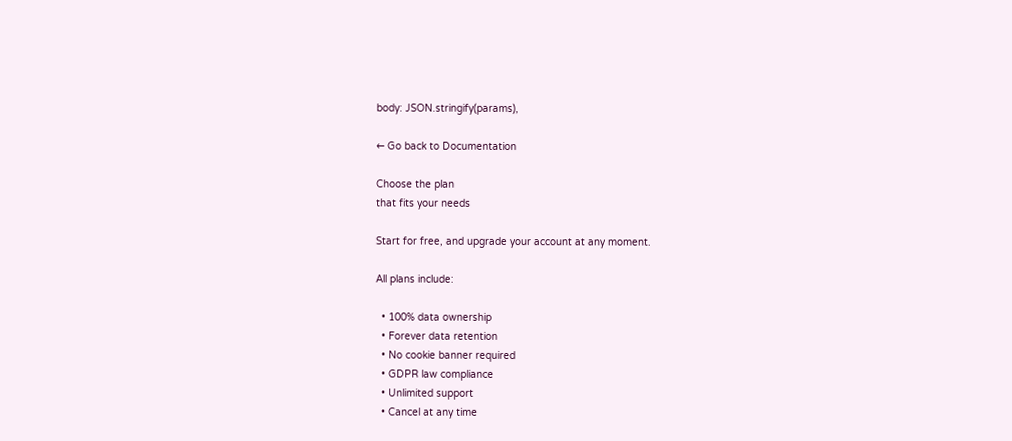body: JSON.stringify(params),

← Go back to Documentation

Choose the plan
that fits your needs

Start for free, and upgrade your account at any moment.

All plans include:

  • 100% data ownership
  • Forever data retention
  • No cookie banner required
  • GDPR law compliance
  • Unlimited support
  • Cancel at any time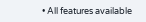• All features available